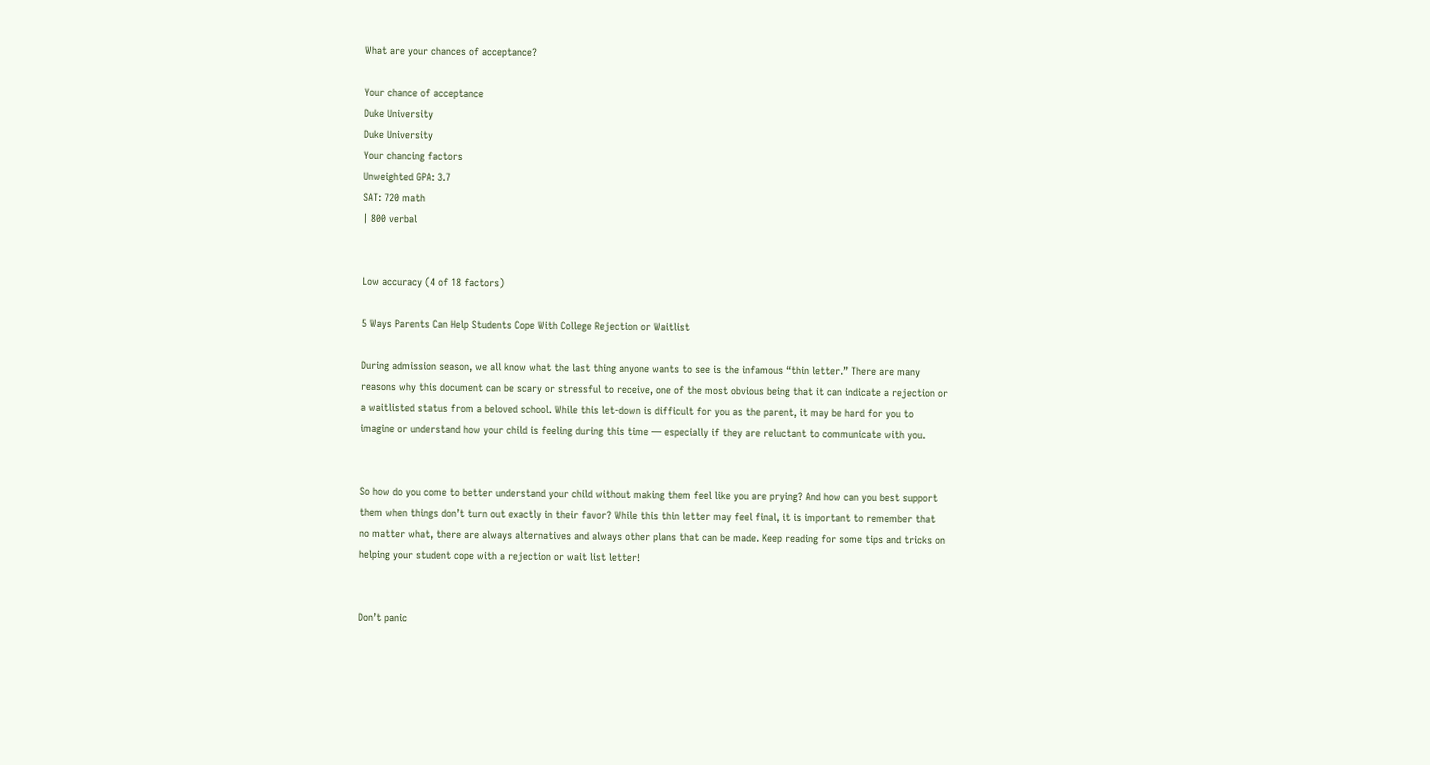What are your chances of acceptance?

Your chance of acceptance
Duke University
Duke University
Your chancing factors
Unweighted GPA: 3.7
SAT: 720 math
| 800 verbal


Low accuracy (4 of 18 factors)

5 Ways Parents Can Help Students Cope With College Rejection or Waitlist

During admission season, we all know what the last thing anyone wants to see is the infamous “thin letter.” There are many reasons why this document can be scary or stressful to receive, one of the most obvious being that it can indicate a rejection or a waitlisted status from a beloved school. While this let-down is difficult for you as the parent, it may be hard for you to imagine or understand how your child is feeling during this time — especially if they are reluctant to communicate with you.


So how do you come to better understand your child without making them feel like you are prying? And how can you best support them when things don’t turn out exactly in their favor? While this thin letter may feel final, it is important to remember that no matter what, there are always alternatives and always other plans that can be made. Keep reading for some tips and tricks on helping your student cope with a rejection or wait list letter!


Don’t panic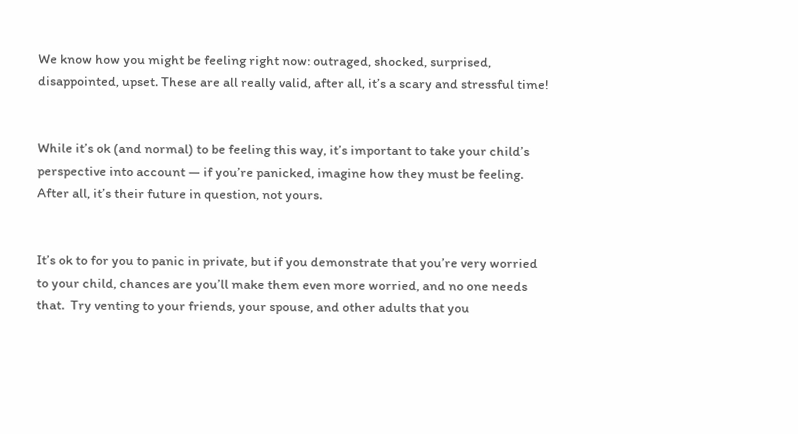We know how you might be feeling right now: outraged, shocked, surprised, disappointed, upset. These are all really valid, after all, it’s a scary and stressful time!


While it’s ok (and normal) to be feeling this way, it’s important to take your child’s perspective into account — if you’re panicked, imagine how they must be feeling. After all, it’s their future in question, not yours.


It’s ok to for you to panic in private, but if you demonstrate that you’re very worried to your child, chances are you’ll make them even more worried, and no one needs that.  Try venting to your friends, your spouse, and other adults that you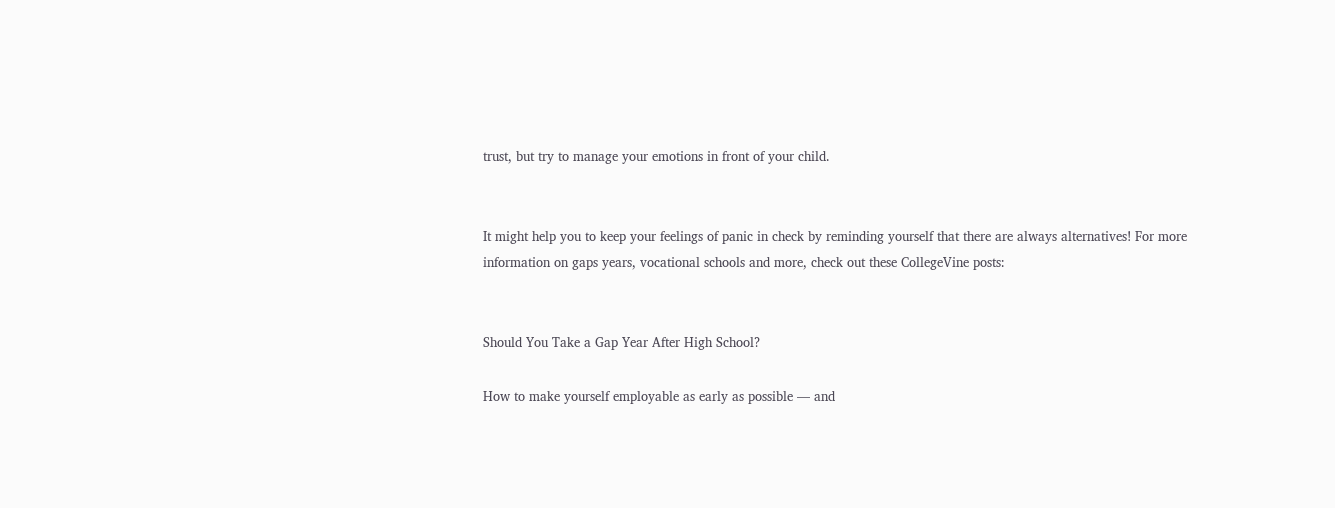trust, but try to manage your emotions in front of your child.


It might help you to keep your feelings of panic in check by reminding yourself that there are always alternatives! For more information on gaps years, vocational schools and more, check out these CollegeVine posts:


Should You Take a Gap Year After High School?

How to make yourself employable as early as possible — and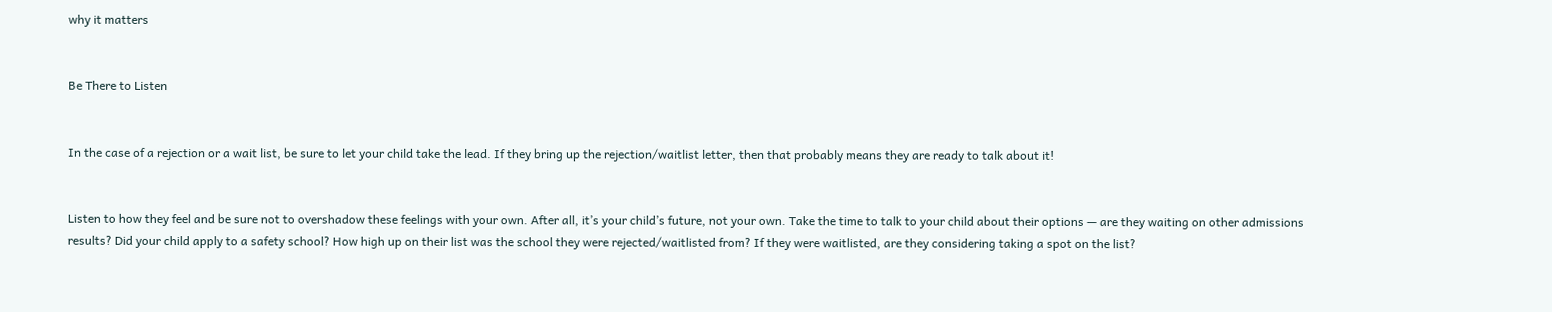why it matters


Be There to Listen


In the case of a rejection or a wait list, be sure to let your child take the lead. If they bring up the rejection/waitlist letter, then that probably means they are ready to talk about it!


Listen to how they feel and be sure not to overshadow these feelings with your own. After all, it’s your child’s future, not your own. Take the time to talk to your child about their options — are they waiting on other admissions results? Did your child apply to a safety school? How high up on their list was the school they were rejected/waitlisted from? If they were waitlisted, are they considering taking a spot on the list?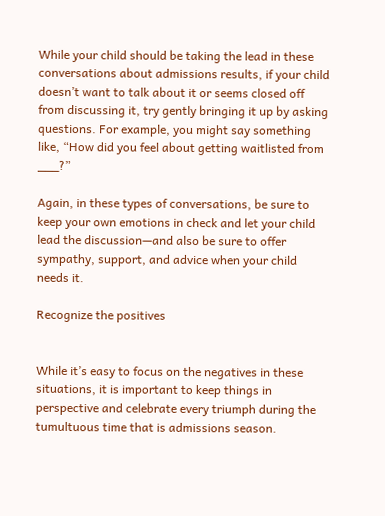While your child should be taking the lead in these conversations about admissions results, if your child doesn’t want to talk about it or seems closed off from discussing it, try gently bringing it up by asking questions. For example, you might say something like, “How did you feel about getting waitlisted from ___?”

Again, in these types of conversations, be sure to keep your own emotions in check and let your child lead the discussion—and also be sure to offer sympathy, support, and advice when your child needs it.

Recognize the positives


While it’s easy to focus on the negatives in these situations, it is important to keep things in perspective and celebrate every triumph during the tumultuous time that is admissions season.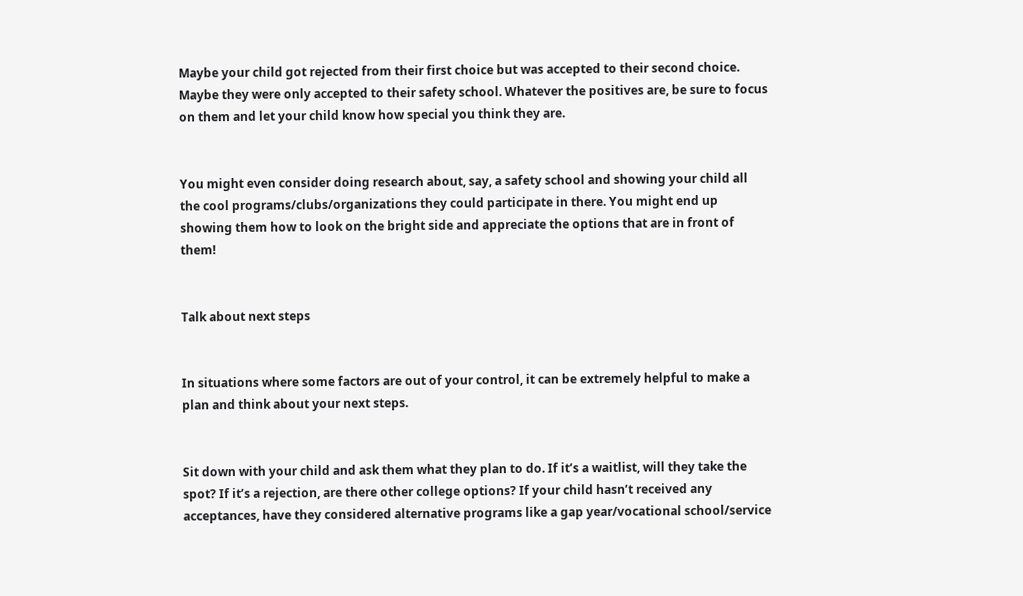Maybe your child got rejected from their first choice but was accepted to their second choice. Maybe they were only accepted to their safety school. Whatever the positives are, be sure to focus on them and let your child know how special you think they are.


You might even consider doing research about, say, a safety school and showing your child all the cool programs/clubs/organizations they could participate in there. You might end up showing them how to look on the bright side and appreciate the options that are in front of them!


Talk about next steps


In situations where some factors are out of your control, it can be extremely helpful to make a plan and think about your next steps.


Sit down with your child and ask them what they plan to do. If it’s a waitlist, will they take the spot? If it’s a rejection, are there other college options? If your child hasn’t received any acceptances, have they considered alternative programs like a gap year/vocational school/service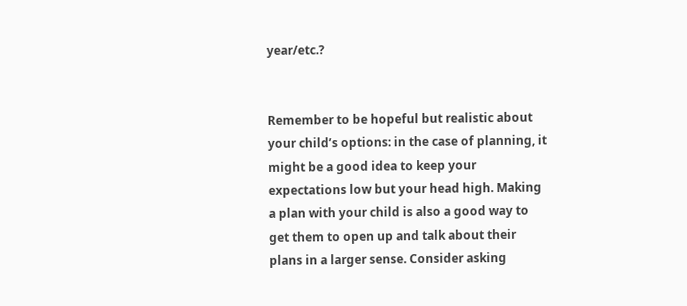year/etc.?


Remember to be hopeful but realistic about your child’s options: in the case of planning, it might be a good idea to keep your expectations low but your head high. Making a plan with your child is also a good way to get them to open up and talk about their plans in a larger sense. Consider asking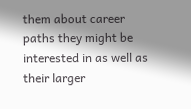them about career paths they might be interested in as well as their larger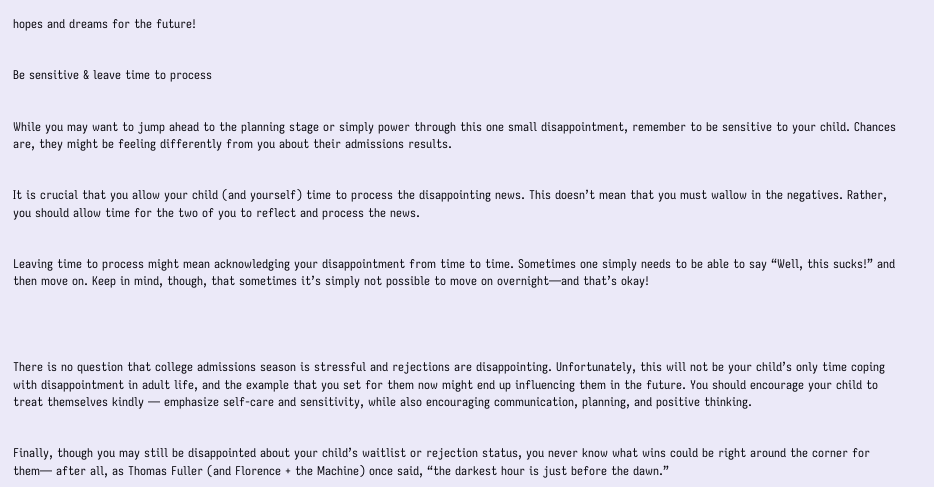hopes and dreams for the future!


Be sensitive & leave time to process


While you may want to jump ahead to the planning stage or simply power through this one small disappointment, remember to be sensitive to your child. Chances are, they might be feeling differently from you about their admissions results.


It is crucial that you allow your child (and yourself) time to process the disappointing news. This doesn’t mean that you must wallow in the negatives. Rather, you should allow time for the two of you to reflect and process the news.


Leaving time to process might mean acknowledging your disappointment from time to time. Sometimes one simply needs to be able to say “Well, this sucks!” and then move on. Keep in mind, though, that sometimes it’s simply not possible to move on overnight—and that’s okay!




There is no question that college admissions season is stressful and rejections are disappointing. Unfortunately, this will not be your child’s only time coping with disappointment in adult life, and the example that you set for them now might end up influencing them in the future. You should encourage your child to treat themselves kindly — emphasize self-care and sensitivity, while also encouraging communication, planning, and positive thinking.


Finally, though you may still be disappointed about your child’s waitlist or rejection status, you never know what wins could be right around the corner for them— after all, as Thomas Fuller (and Florence + the Machine) once said, “the darkest hour is just before the dawn.”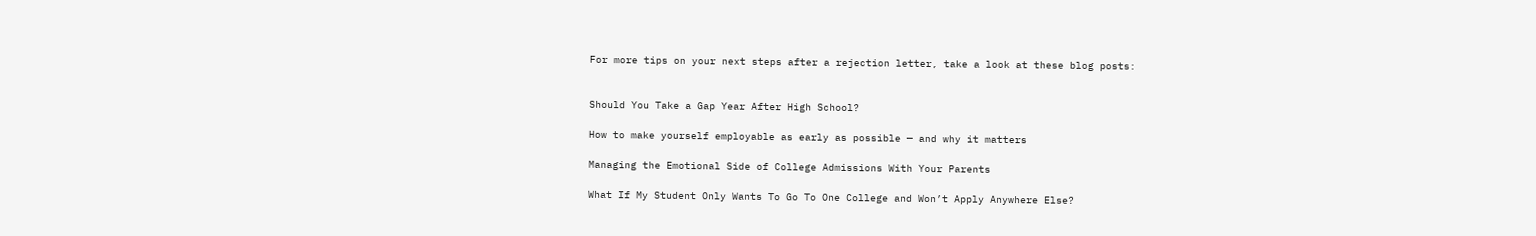For more tips on your next steps after a rejection letter, take a look at these blog posts:


Should You Take a Gap Year After High School?

How to make yourself employable as early as possible — and why it matters

Managing the Emotional Side of College Admissions With Your Parents

What If My Student Only Wants To Go To One College and Won’t Apply Anywhere Else?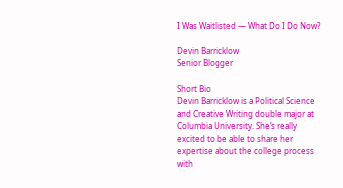I Was Waitlisted — What Do I Do Now?

Devin Barricklow
Senior Blogger

Short Bio
Devin Barricklow is a Political Science and Creative Writing double major at Columbia University. She’s really excited to be able to share her expertise about the college process with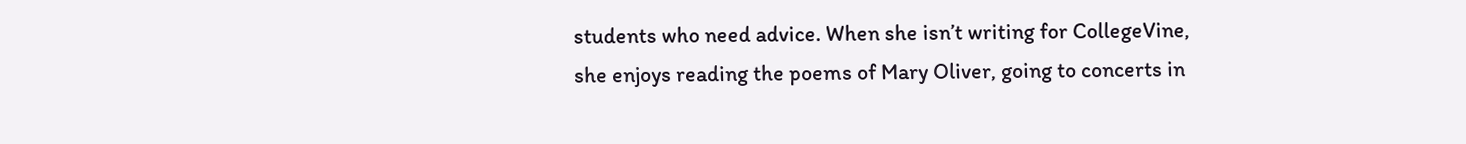students who need advice. When she isn’t writing for CollegeVine, she enjoys reading the poems of Mary Oliver, going to concerts in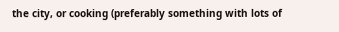the city, or cooking (preferably something with lots of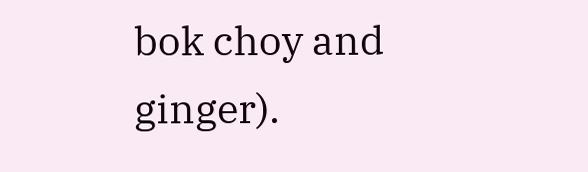bok choy and ginger).